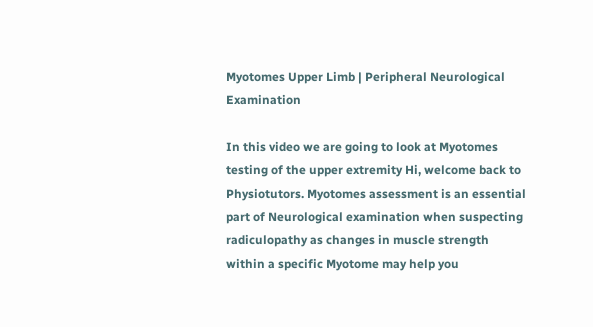Myotomes Upper Limb | Peripheral Neurological Examination

In this video we are going to look at Myotomes testing of the upper extremity Hi, welcome back to Physiotutors. Myotomes assessment is an essential part of Neurological examination when suspecting radiculopathy as changes in muscle strength within a specific Myotome may help you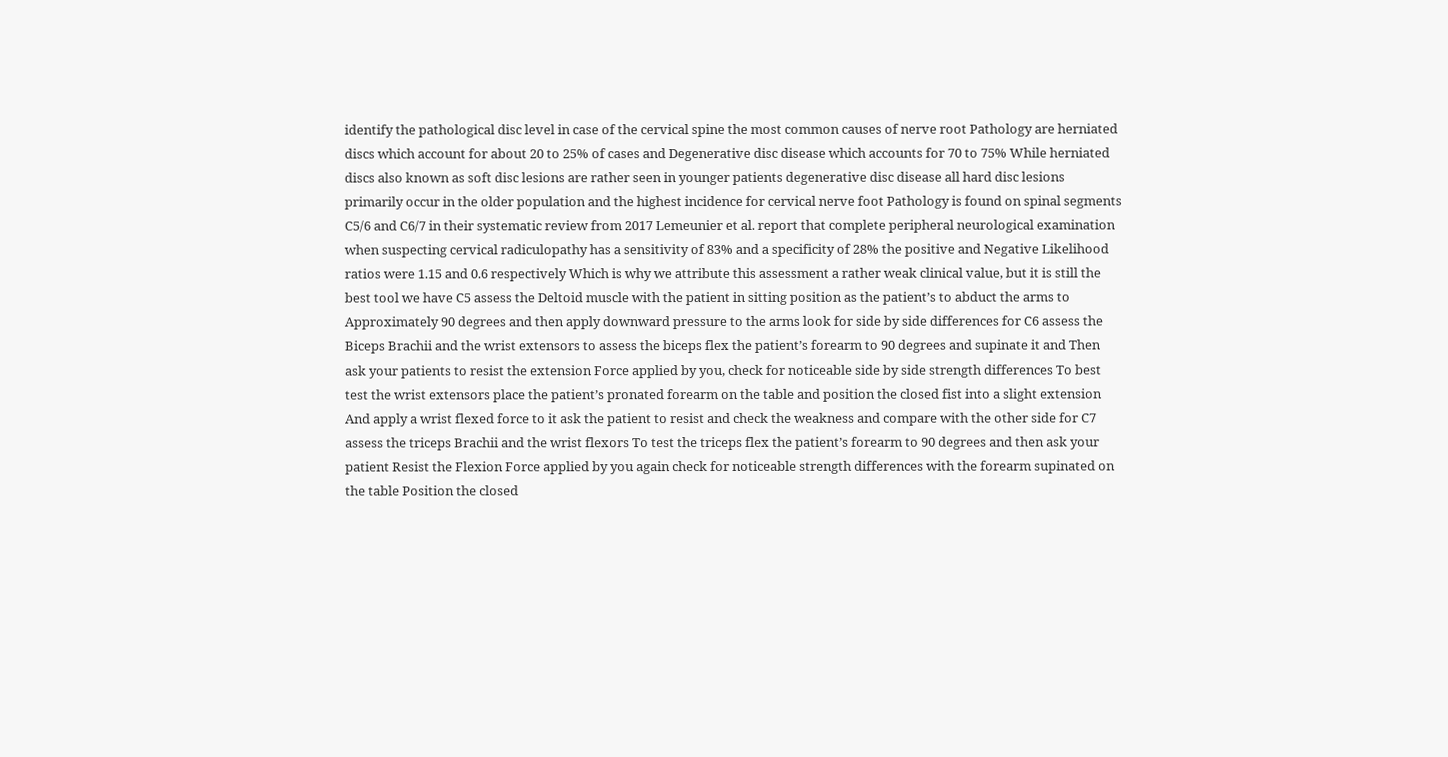identify the pathological disc level in case of the cervical spine the most common causes of nerve root Pathology are herniated discs which account for about 20 to 25% of cases and Degenerative disc disease which accounts for 70 to 75% While herniated discs also known as soft disc lesions are rather seen in younger patients degenerative disc disease all hard disc lesions primarily occur in the older population and the highest incidence for cervical nerve foot Pathology is found on spinal segments C5/6 and C6/7 in their systematic review from 2017 Lemeunier et al. report that complete peripheral neurological examination when suspecting cervical radiculopathy has a sensitivity of 83% and a specificity of 28% the positive and Negative Likelihood ratios were 1.15 and 0.6 respectively Which is why we attribute this assessment a rather weak clinical value, but it is still the best tool we have C5 assess the Deltoid muscle with the patient in sitting position as the patient’s to abduct the arms to Approximately 90 degrees and then apply downward pressure to the arms look for side by side differences for C6 assess the Biceps Brachii and the wrist extensors to assess the biceps flex the patient’s forearm to 90 degrees and supinate it and Then ask your patients to resist the extension Force applied by you, check for noticeable side by side strength differences To best test the wrist extensors place the patient’s pronated forearm on the table and position the closed fist into a slight extension And apply a wrist flexed force to it ask the patient to resist and check the weakness and compare with the other side for C7 assess the triceps Brachii and the wrist flexors To test the triceps flex the patient’s forearm to 90 degrees and then ask your patient Resist the Flexion Force applied by you again check for noticeable strength differences with the forearm supinated on the table Position the closed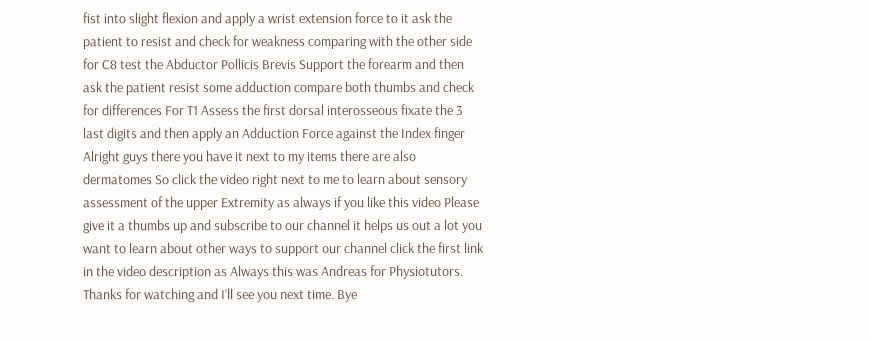fist into slight flexion and apply a wrist extension force to it ask the patient to resist and check for weakness comparing with the other side for C8 test the Abductor Pollicis Brevis Support the forearm and then ask the patient resist some adduction compare both thumbs and check for differences For T1 Assess the first dorsal interosseous fixate the 3 last digits and then apply an Adduction Force against the Index finger Alright guys there you have it next to my items there are also dermatomes So click the video right next to me to learn about sensory assessment of the upper Extremity as always if you like this video Please give it a thumbs up and subscribe to our channel it helps us out a lot you want to learn about other ways to support our channel click the first link in the video description as Always this was Andreas for Physiotutors. Thanks for watching and I’ll see you next time. Bye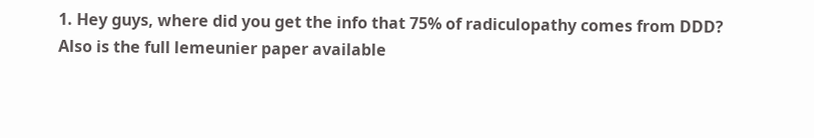1. Hey guys, where did you get the info that 75% of radiculopathy comes from DDD? Also is the full lemeunier paper available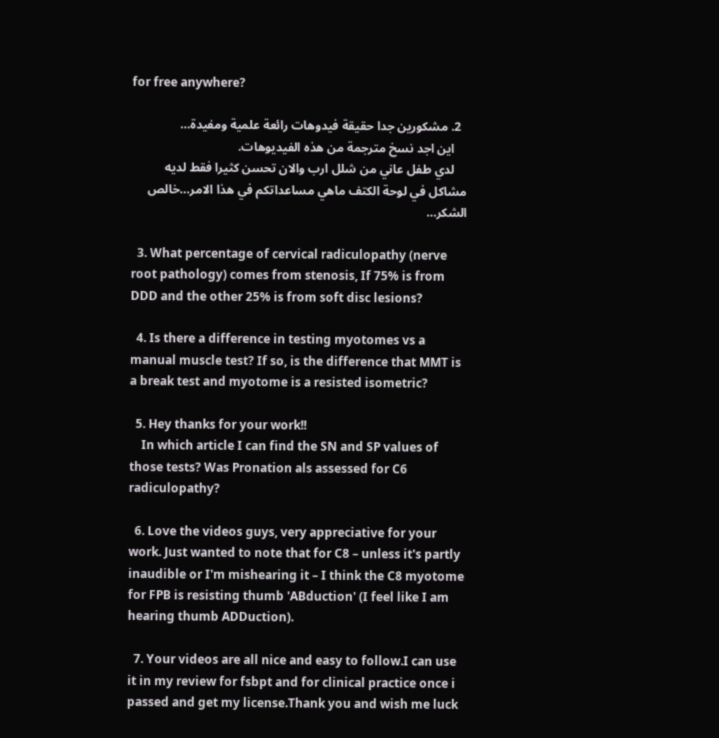for free anywhere?

  2. مشكورين جدا حقيقة فيدوهات رائعة علمية ومفيدة…
    اين اجد نسخ مترجمة من هذه الفيديوهات.
    لدي طفل عاني من شلل ارب والان تحسن كثيرا فقط لديه مشاكل في لوحة الكتف ماهي مساعداتكم في هذا الامر…خالص الشكر…

  3. What percentage of cervical radiculopathy (nerve root pathology) comes from stenosis, If 75% is from DDD and the other 25% is from soft disc lesions?

  4. Is there a difference in testing myotomes vs a manual muscle test? If so, is the difference that MMT is a break test and myotome is a resisted isometric?

  5. Hey thanks for your work!!
    In which article I can find the SN and SP values of those tests? Was Pronation als assessed for C6 radiculopathy?

  6. Love the videos guys, very appreciative for your work. Just wanted to note that for C8 – unless it's partly inaudible or I'm mishearing it – I think the C8 myotome for FPB is resisting thumb 'ABduction' (I feel like I am hearing thumb ADDuction).

  7. Your videos are all nice and easy to follow.I can use it in my review for fsbpt and for clinical practice once i passed and get my license.Thank you and wish me luck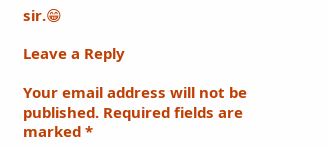sir.😁

Leave a Reply

Your email address will not be published. Required fields are marked *